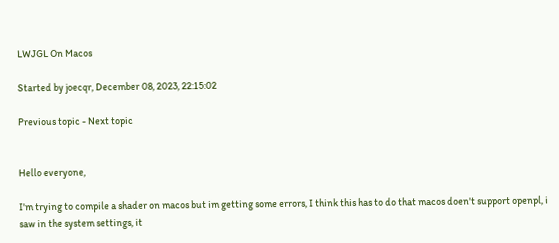LWJGL On Macos

Started by joecqr, December 08, 2023, 22:15:02

Previous topic - Next topic


Hello everyone,

I'm trying to compile a shader on macos but im getting some errors, I think this has to do that macos doen't support openpl, i saw in the system settings, it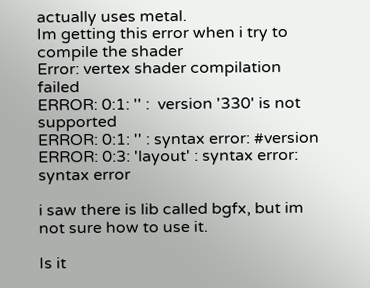actually uses metal.
Im getting this error when i try to compile the shader
Error: vertex shader compilation failed
ERROR: 0:1: '' :  version '330' is not supported
ERROR: 0:1: '' : syntax error: #version
ERROR: 0:3: 'layout' : syntax error: syntax error

i saw there is lib called bgfx, but im not sure how to use it.

Is it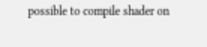possible to compile shader on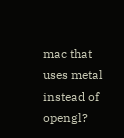mac that uses metal instead of opengl?